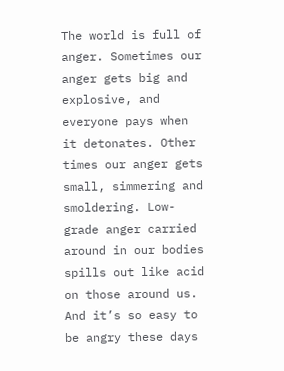The world is full of anger. Sometimes our anger gets big and explosive, and everyone pays when it detonates. Other times our anger gets small, simmering and smoldering. Low-grade anger carried around in our bodies spills out like acid on those around us. And it’s so easy to be angry these days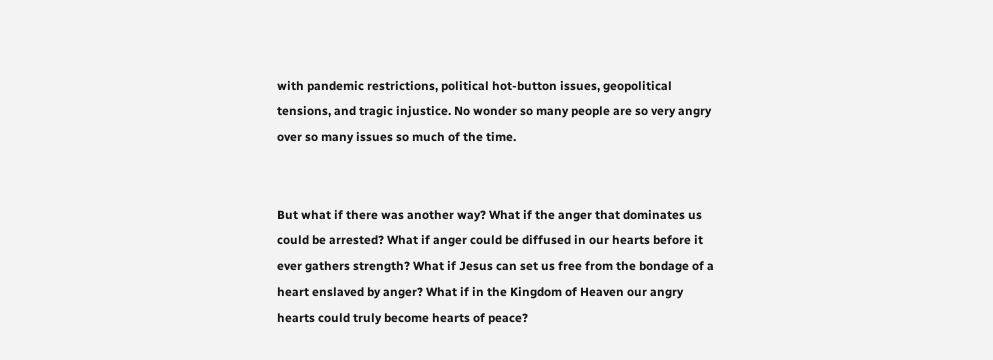with pandemic restrictions, political hot-button issues, geopolitical tensions, and tragic injustice. No wonder so many people are so very angry over so many issues so much of the time.


But what if there was another way? What if the anger that dominates us could be arrested? What if anger could be diffused in our hearts before it ever gathers strength? What if Jesus can set us free from the bondage of a heart enslaved by anger? What if in the Kingdom of Heaven our angry hearts could truly become hearts of peace?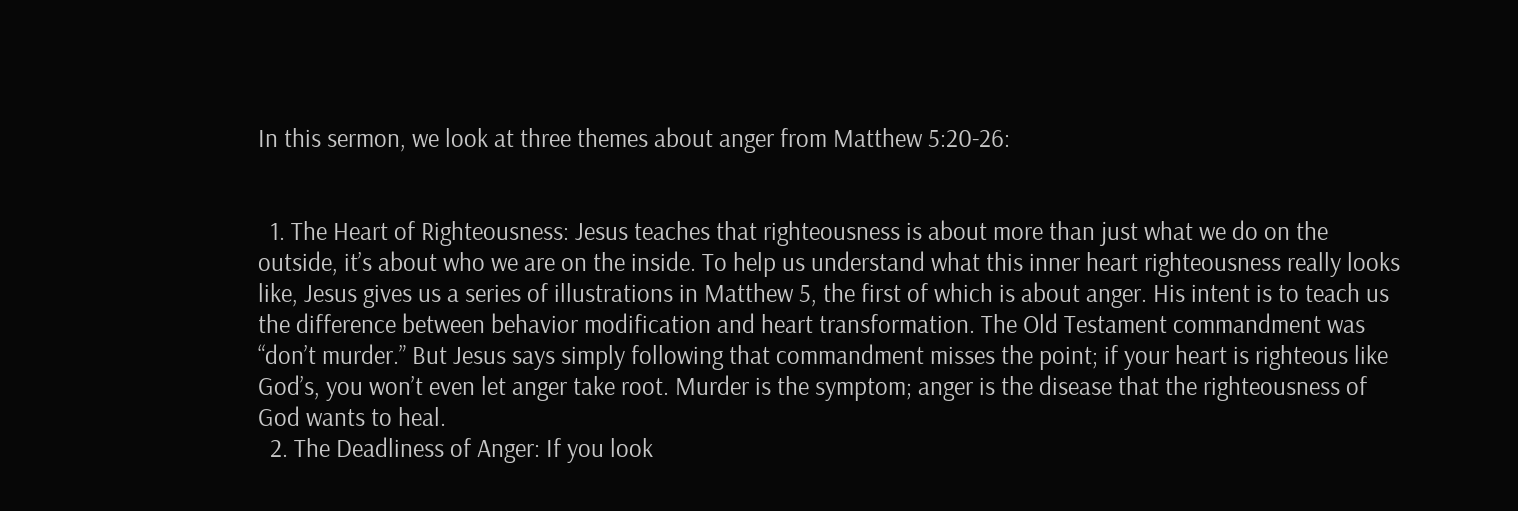In this sermon, we look at three themes about anger from Matthew 5:20-26:


  1. The Heart of Righteousness: Jesus teaches that righteousness is about more than just what we do on the outside, it’s about who we are on the inside. To help us understand what this inner heart righteousness really looks like, Jesus gives us a series of illustrations in Matthew 5, the first of which is about anger. His intent is to teach us the difference between behavior modification and heart transformation. The Old Testament commandment was “don’t murder.” But Jesus says simply following that commandment misses the point; if your heart is righteous like God’s, you won’t even let anger take root. Murder is the symptom; anger is the disease that the righteousness of God wants to heal.
  2. The Deadliness of Anger: If you look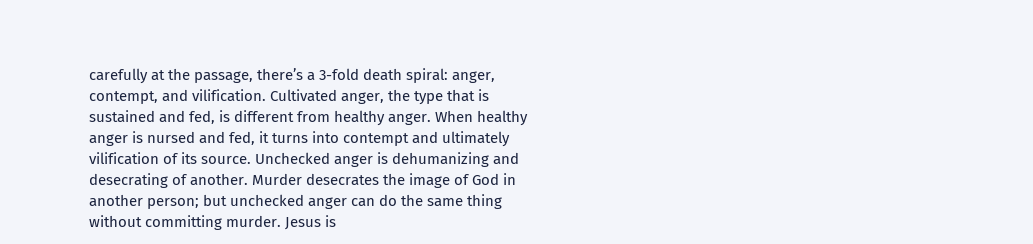carefully at the passage, there’s a 3-fold death spiral: anger, contempt, and vilification. Cultivated anger, the type that is sustained and fed, is different from healthy anger. When healthy anger is nursed and fed, it turns into contempt and ultimately vilification of its source. Unchecked anger is dehumanizing and desecrating of another. Murder desecrates the image of God in another person; but unchecked anger can do the same thing without committing murder. Jesus is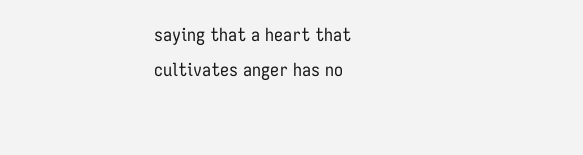saying that a heart that cultivates anger has no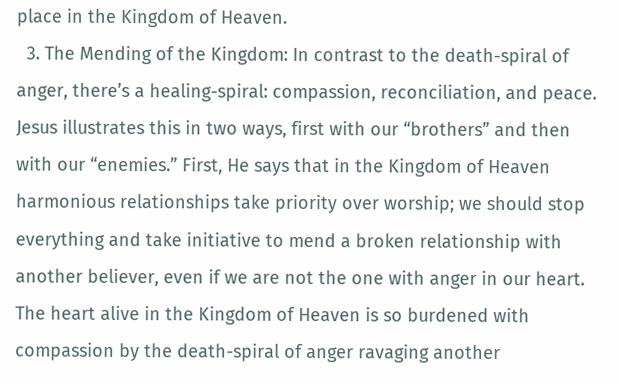place in the Kingdom of Heaven.
  3. The Mending of the Kingdom: In contrast to the death-spiral of anger, there’s a healing-spiral: compassion, reconciliation, and peace. Jesus illustrates this in two ways, first with our “brothers” and then with our “enemies.” First, He says that in the Kingdom of Heaven harmonious relationships take priority over worship; we should stop everything and take initiative to mend a broken relationship with another believer, even if we are not the one with anger in our heart. The heart alive in the Kingdom of Heaven is so burdened with compassion by the death-spiral of anger ravaging another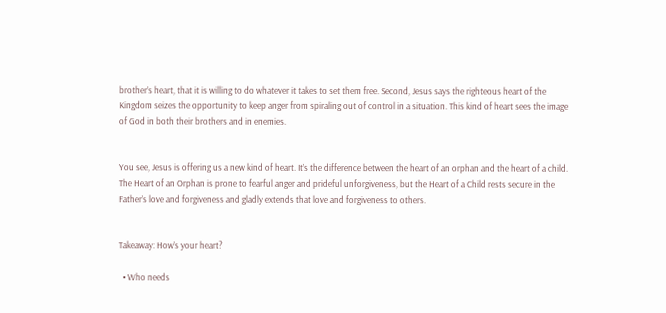brother’s heart, that it is willing to do whatever it takes to set them free. Second, Jesus says the righteous heart of the Kingdom seizes the opportunity to keep anger from spiraling out of control in a situation. This kind of heart sees the image of God in both their brothers and in enemies.


You see, Jesus is offering us a new kind of heart. It’s the difference between the heart of an orphan and the heart of a child.  The Heart of an Orphan is prone to fearful anger and prideful unforgiveness, but the Heart of a Child rests secure in the Father’s love and forgiveness and gladly extends that love and forgiveness to others.


Takeaway: How’s your heart?

  • Who needs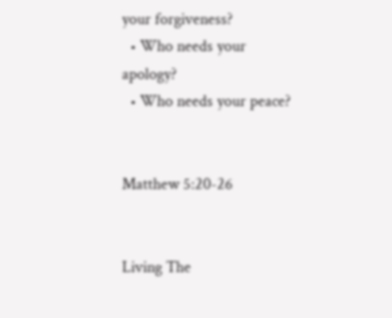your forgiveness?
  • Who needs your apology?
  • Who needs your peace?


Matthew 5:20-26


Living The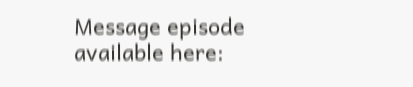Message episode available here: